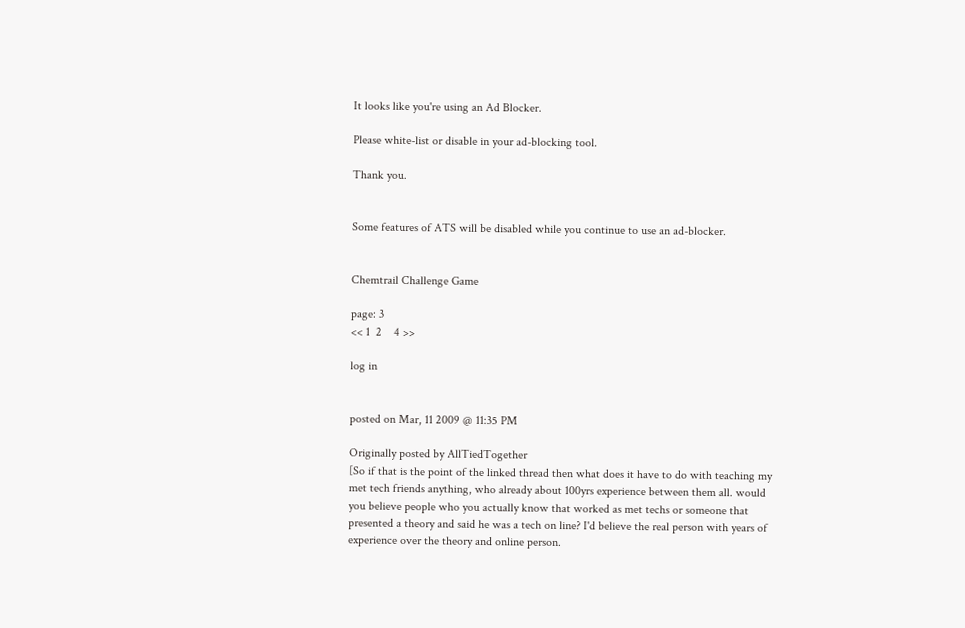It looks like you're using an Ad Blocker.

Please white-list or disable in your ad-blocking tool.

Thank you.


Some features of ATS will be disabled while you continue to use an ad-blocker.


Chemtrail Challenge Game

page: 3
<< 1  2    4 >>

log in


posted on Mar, 11 2009 @ 11:35 PM

Originally posted by AllTiedTogether
[So if that is the point of the linked thread then what does it have to do with teaching my met tech friends anything, who already about 100yrs experience between them all. would you believe people who you actually know that worked as met techs or someone that presented a theory and said he was a tech on line? I'd believe the real person with years of experience over the theory and online person.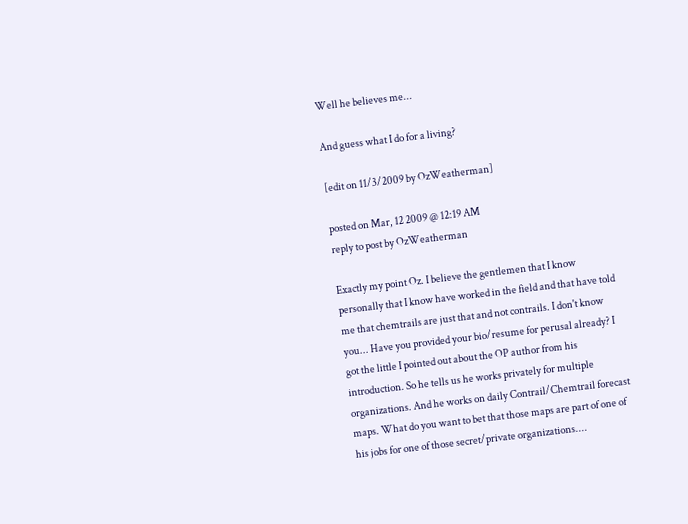Well he believes me...

And guess what I do for a living?

[edit on 11/3/2009 by OzWeatherman]

posted on Mar, 12 2009 @ 12:19 AM
reply to post by OzWeatherman

Exactly my point Oz. I believe the gentlemen that I know personally that I know have worked in the field and that have told me that chemtrails are just that and not contrails. I don't know you... Have you provided your bio/resume for perusal already? I got the little I pointed out about the OP author from his introduction. So he tells us he works privately for multiple organizations. And he works on daily Contrail/Chemtrail forecast maps. What do you want to bet that those maps are part of one of his jobs for one of those secret/private organizations....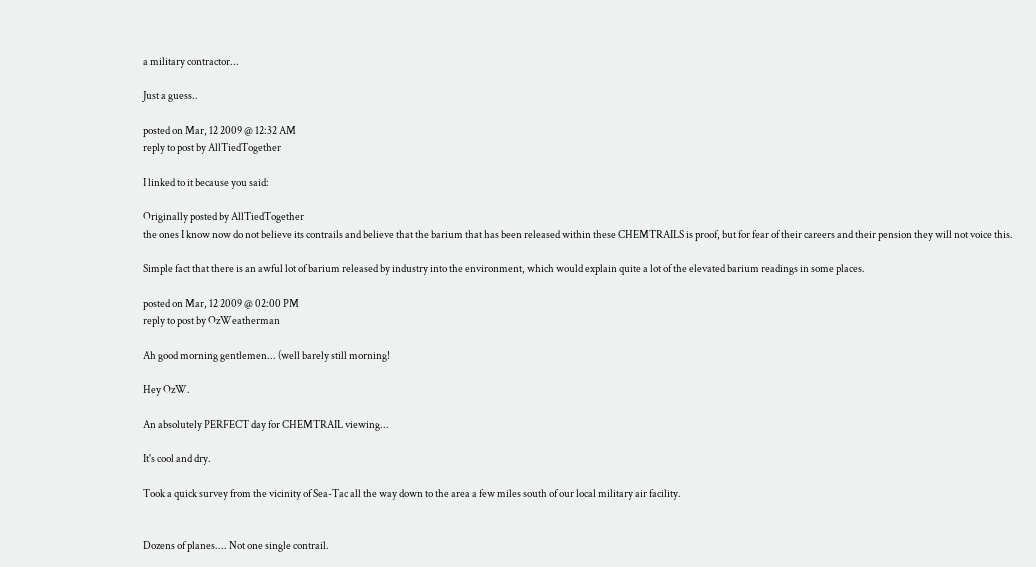a military contractor...

Just a guess..

posted on Mar, 12 2009 @ 12:32 AM
reply to post by AllTiedTogether

I linked to it because you said:

Originally posted by AllTiedTogether
the ones I know now do not believe its contrails and believe that the barium that has been released within these CHEMTRAILS is proof, but for fear of their careers and their pension they will not voice this.

Simple fact that there is an awful lot of barium released by industry into the environment, which would explain quite a lot of the elevated barium readings in some places.

posted on Mar, 12 2009 @ 02:00 PM
reply to post by OzWeatherman

Ah good morning gentlemen... (well barely still morning!

Hey OzW.

An absolutely PERFECT day for CHEMTRAIL viewing...

It's cool and dry.

Took a quick survey from the vicinity of Sea-Tac all the way down to the area a few miles south of our local military air facility.


Dozens of planes.... Not one single contrail.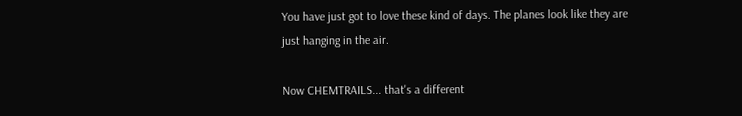You have just got to love these kind of days. The planes look like they are
just hanging in the air.

Now CHEMTRAILS... that's a different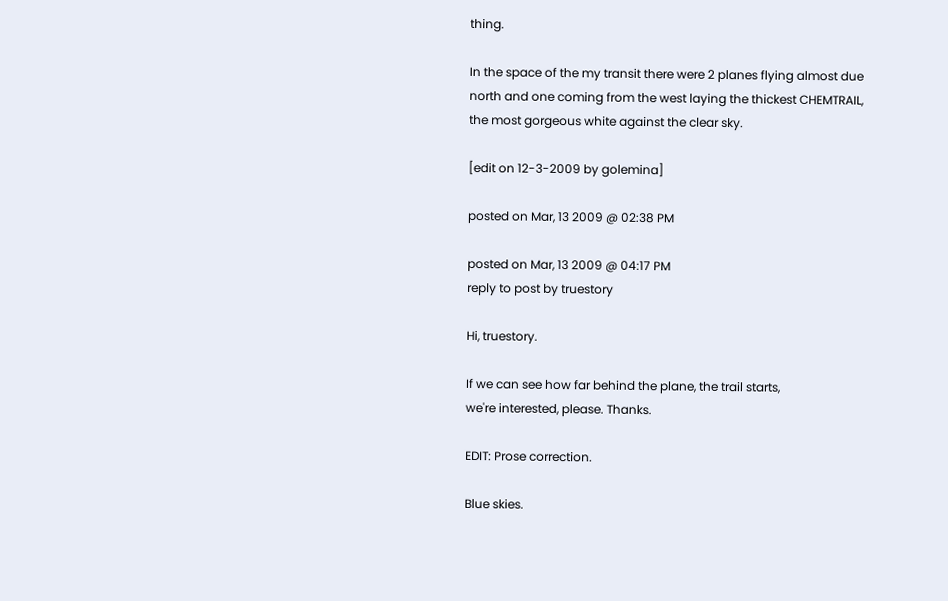thing.

In the space of the my transit there were 2 planes flying almost due north and one coming from the west laying the thickest CHEMTRAIL, the most gorgeous white against the clear sky.

[edit on 12-3-2009 by golemina]

posted on Mar, 13 2009 @ 02:38 PM

posted on Mar, 13 2009 @ 04:17 PM
reply to post by truestory

Hi, truestory.

If we can see how far behind the plane, the trail starts,
we're interested, please. Thanks.

EDIT: Prose correction.

Blue skies.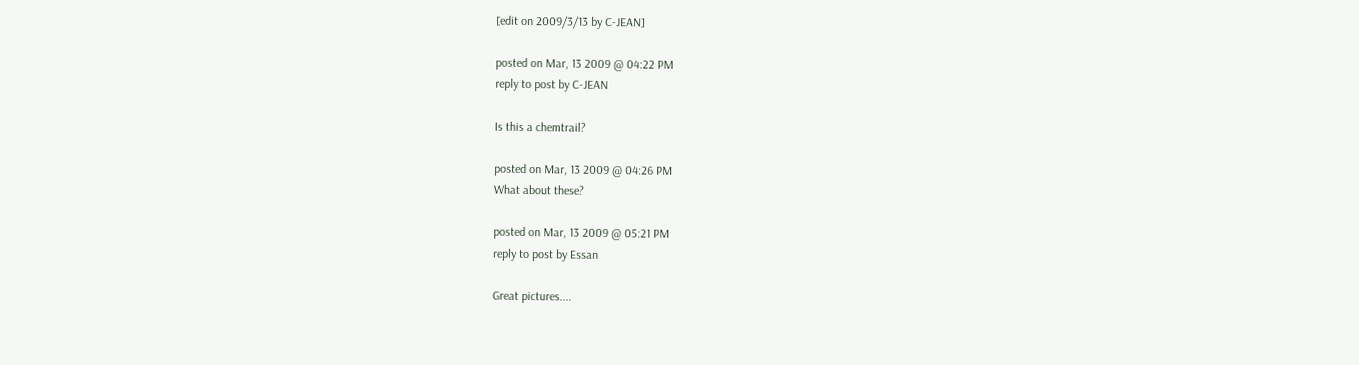[edit on 2009/3/13 by C-JEAN]

posted on Mar, 13 2009 @ 04:22 PM
reply to post by C-JEAN

Is this a chemtrail?

posted on Mar, 13 2009 @ 04:26 PM
What about these?

posted on Mar, 13 2009 @ 05:21 PM
reply to post by Essan

Great pictures....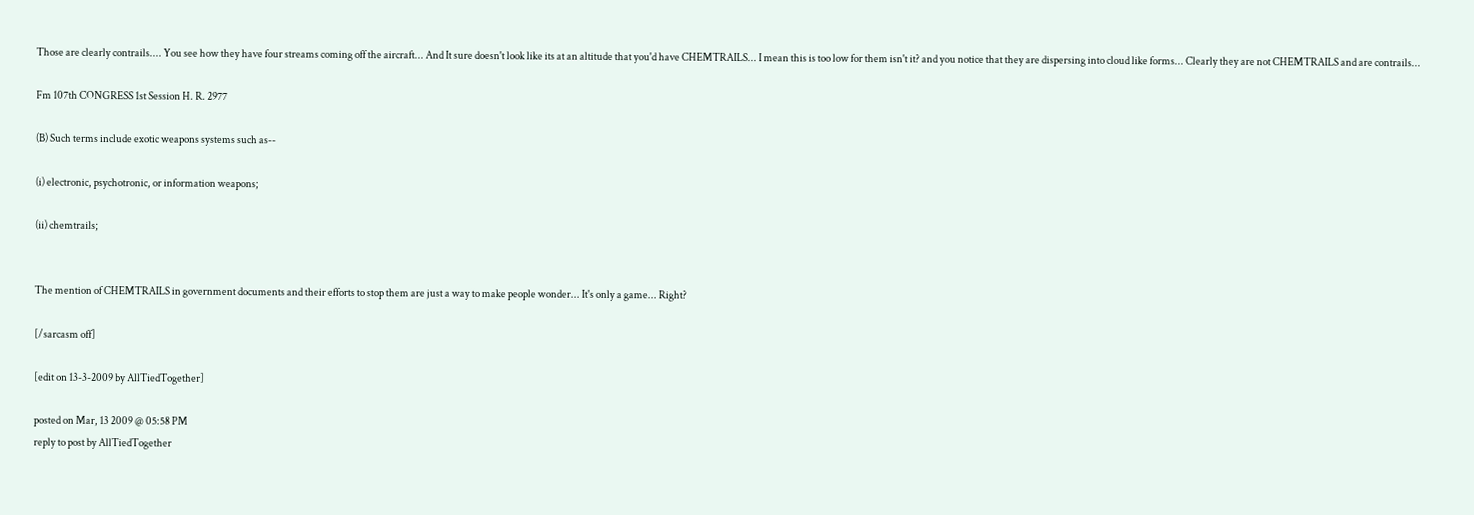Those are clearly contrails.... You see how they have four streams coming off the aircraft... And It sure doesn't look like its at an altitude that you'd have CHEMTRAILS... I mean this is too low for them isn't it? and you notice that they are dispersing into cloud like forms... Clearly they are not CHEMTRAILS and are contrails...

Fm 107th CONGRESS 1st Session H. R. 2977

(B) Such terms include exotic weapons systems such as--

(i) electronic, psychotronic, or information weapons;

(ii) chemtrails;


The mention of CHEMTRAILS in government documents and their efforts to stop them are just a way to make people wonder... It's only a game... Right?

[/sarcasm off]

[edit on 13-3-2009 by AllTiedTogether]

posted on Mar, 13 2009 @ 05:58 PM
reply to post by AllTiedTogether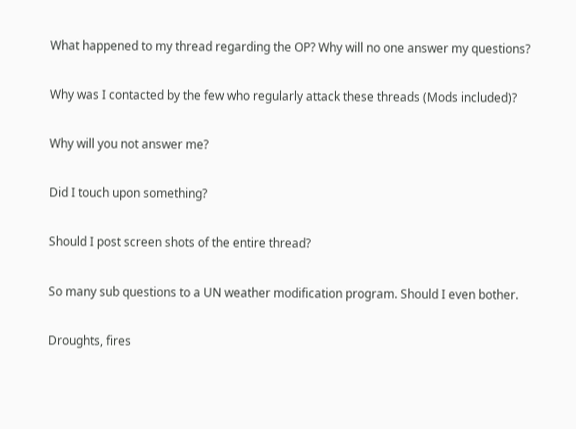What happened to my thread regarding the OP? Why will no one answer my questions?

Why was I contacted by the few who regularly attack these threads (Mods included)?

Why will you not answer me?

Did I touch upon something?

Should I post screen shots of the entire thread?

So many sub questions to a UN weather modification program. Should I even bother.

Droughts, fires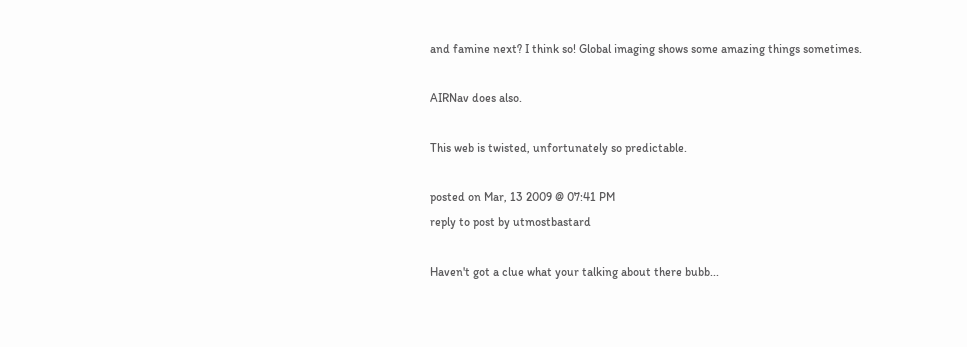and famine next? I think so! Global imaging shows some amazing things sometimes.

AIRNav does also.

This web is twisted, unfortunately so predictable.

posted on Mar, 13 2009 @ 07:41 PM
reply to post by utmostbastard

Haven't got a clue what your talking about there bubb...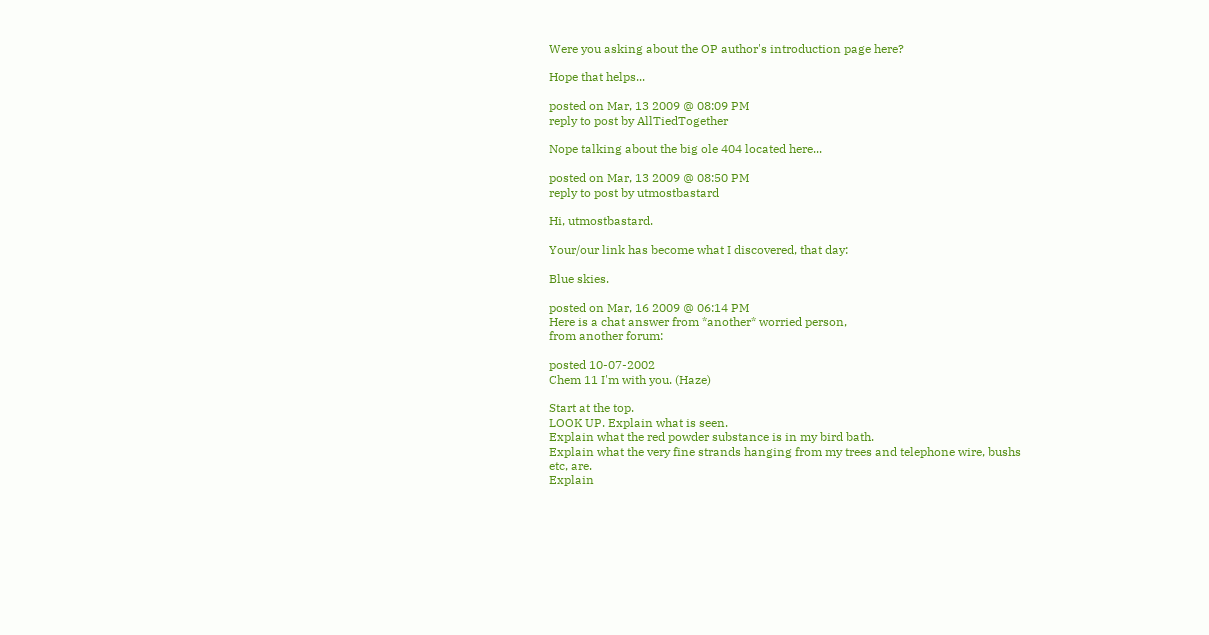Were you asking about the OP author's introduction page here?

Hope that helps...

posted on Mar, 13 2009 @ 08:09 PM
reply to post by AllTiedTogether

Nope talking about the big ole 404 located here...

posted on Mar, 13 2009 @ 08:50 PM
reply to post by utmostbastard

Hi, utmostbastard.

Your/our link has become what I discovered, that day:

Blue skies.

posted on Mar, 16 2009 @ 06:14 PM
Here is a chat answer from *another* worried person,
from another forum:

posted 10-07-2002
Chem 11 I'm with you. (Haze)

Start at the top.
LOOK UP. Explain what is seen.
Explain what the red powder substance is in my bird bath.
Explain what the very fine strands hanging from my trees and telephone wire, bushs etc, are.
Explain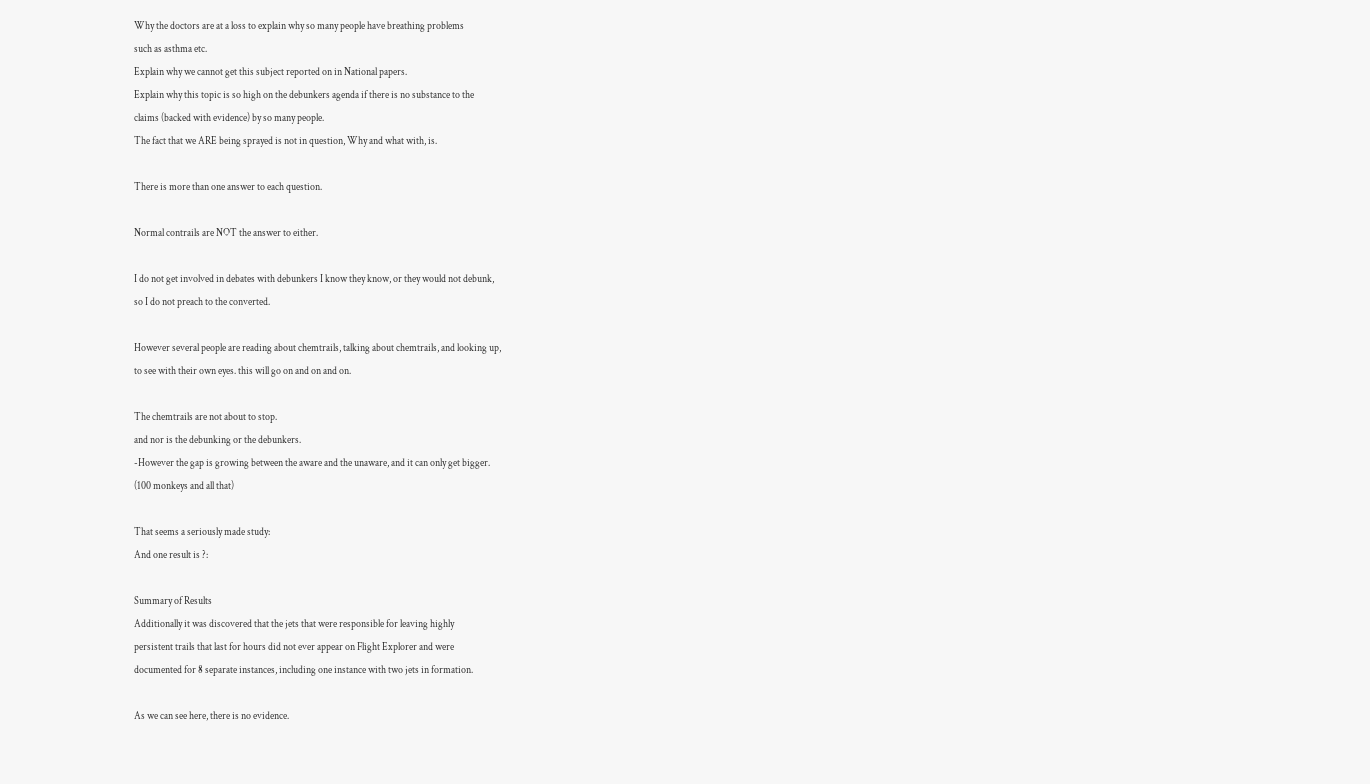Why the doctors are at a loss to explain why so many people have breathing problems
such as asthma etc.
Explain why we cannot get this subject reported on in National papers.
Explain why this topic is so high on the debunkers agenda if there is no substance to the
claims (backed with evidence) by so many people.
The fact that we ARE being sprayed is not in question, Why and what with, is.

There is more than one answer to each question.

Normal contrails are NOT the answer to either.

I do not get involved in debates with debunkers I know they know, or they would not debunk,
so I do not preach to the converted.

However several people are reading about chemtrails, talking about chemtrails, and looking up,
to see with their own eyes. this will go on and on and on.

The chemtrails are not about to stop.
and nor is the debunking or the debunkers.
-However the gap is growing between the aware and the unaware, and it can only get bigger.
(100 monkeys and all that)

That seems a seriously made study:
And one result is ?:

Summary of Results
Additionally it was discovered that the jets that were responsible for leaving highly
persistent trails that last for hours did not ever appear on Flight Explorer and were
documented for 8 separate instances, including one instance with two jets in formation.

As we can see here, there is no evidence.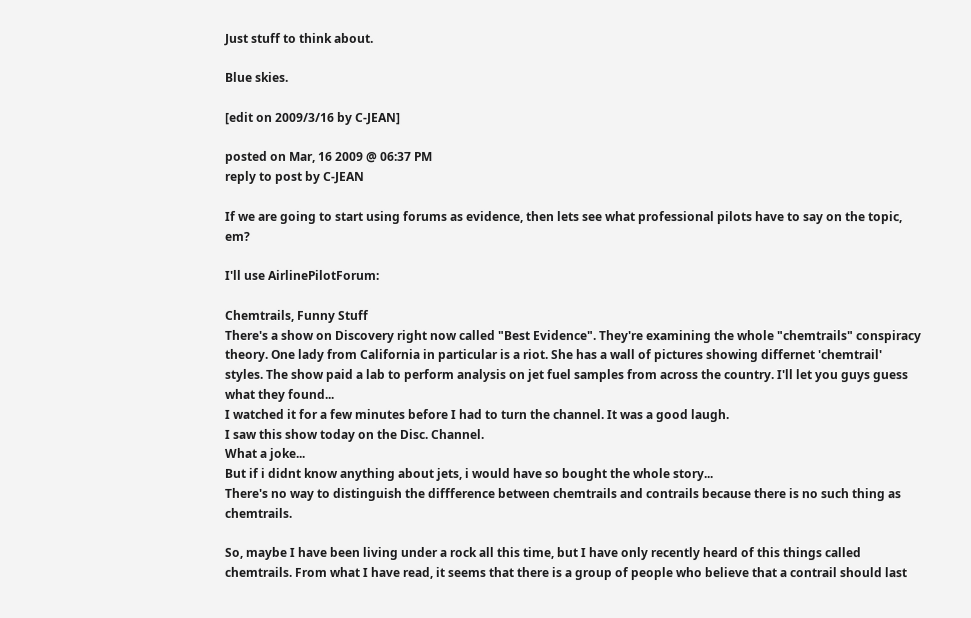Just stuff to think about.

Blue skies.

[edit on 2009/3/16 by C-JEAN]

posted on Mar, 16 2009 @ 06:37 PM
reply to post by C-JEAN

If we are going to start using forums as evidence, then lets see what professional pilots have to say on the topic, em?

I'll use AirlinePilotForum:

Chemtrails, Funny Stuff
There's a show on Discovery right now called "Best Evidence". They're examining the whole "chemtrails" conspiracy theory. One lady from California in particular is a riot. She has a wall of pictures showing differnet 'chemtrail' styles. The show paid a lab to perform analysis on jet fuel samples from across the country. I'll let you guys guess what they found...
I watched it for a few minutes before I had to turn the channel. It was a good laugh.
I saw this show today on the Disc. Channel.
What a joke...
But if i didnt know anything about jets, i would have so bought the whole story...
There's no way to distinguish the diffference between chemtrails and contrails because there is no such thing as chemtrails.

So, maybe I have been living under a rock all this time, but I have only recently heard of this things called chemtrails. From what I have read, it seems that there is a group of people who believe that a contrail should last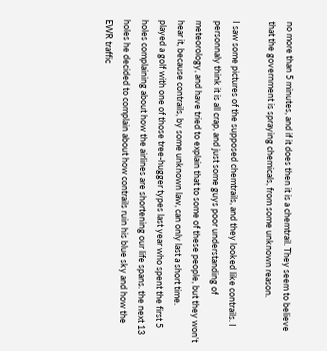no more than 5 minutes, and if it does then it is a chemtrail. They seem to believe that the government is spraying chemicals, from some unknown reason.

I saw some pictures of the supposed chemtrails, and they looked like contrails. I personnaly think it is all crap, and just some guys poor understanding of meteorology, and have tried to explain that to some of these people, but they won't hear it, because contrails, by some unknown law, can only last a short time.
played a golf with one of those tree-hugger types last year who spent the first 5 holes complaining about how the airlines are shortening our life spans. the next 13 holes he decided to complain about how contrails ruin his blue sky and how the EWR traffic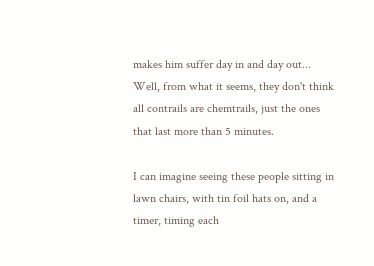makes him suffer day in and day out...
Well, from what it seems, they don't think all contrails are chemtrails, just the ones that last more than 5 minutes.

I can imagine seeing these people sitting in lawn chairs, with tin foil hats on, and a timer, timing each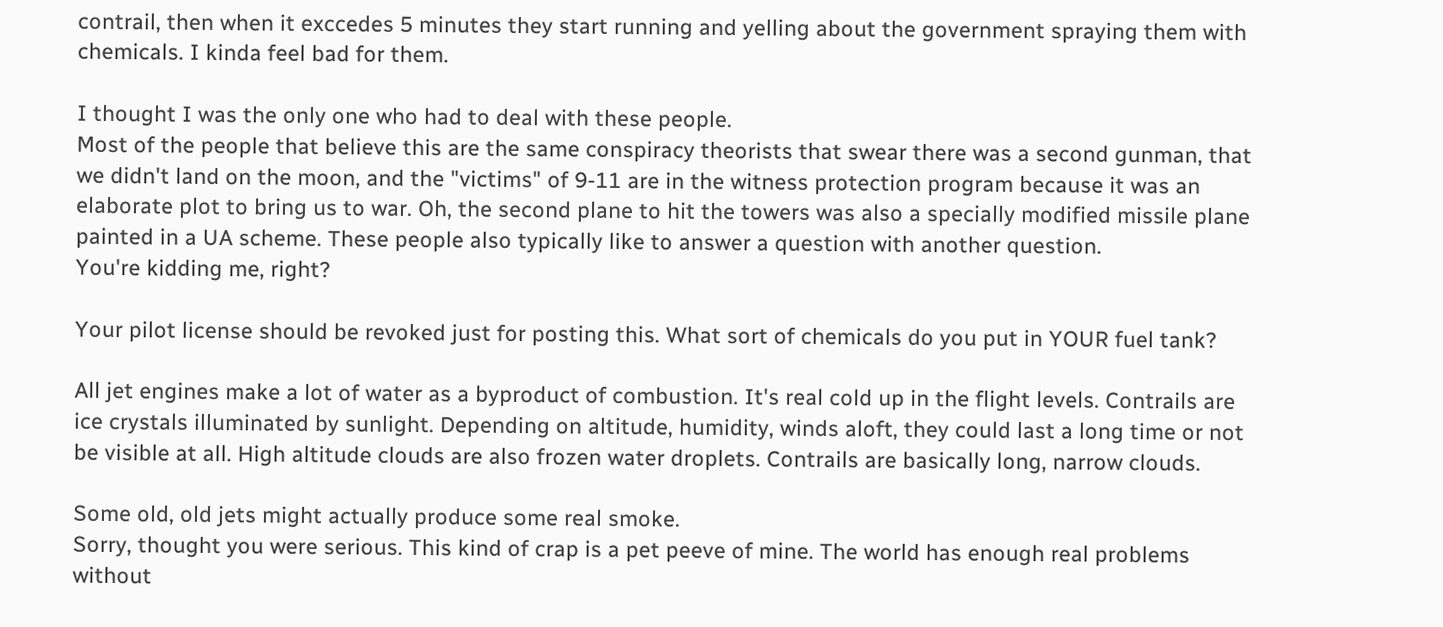contrail, then when it exccedes 5 minutes they start running and yelling about the government spraying them with chemicals. I kinda feel bad for them.

I thought I was the only one who had to deal with these people.
Most of the people that believe this are the same conspiracy theorists that swear there was a second gunman, that we didn't land on the moon, and the "victims" of 9-11 are in the witness protection program because it was an elaborate plot to bring us to war. Oh, the second plane to hit the towers was also a specially modified missile plane painted in a UA scheme. These people also typically like to answer a question with another question.
You're kidding me, right?

Your pilot license should be revoked just for posting this. What sort of chemicals do you put in YOUR fuel tank?

All jet engines make a lot of water as a byproduct of combustion. It's real cold up in the flight levels. Contrails are ice crystals illuminated by sunlight. Depending on altitude, humidity, winds aloft, they could last a long time or not be visible at all. High altitude clouds are also frozen water droplets. Contrails are basically long, narrow clouds.

Some old, old jets might actually produce some real smoke.
Sorry, thought you were serious. This kind of crap is a pet peeve of mine. The world has enough real problems without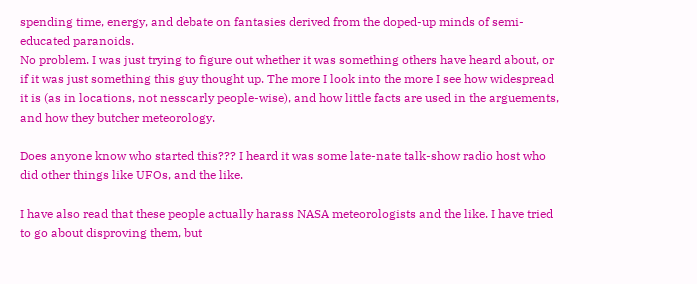spending time, energy, and debate on fantasies derived from the doped-up minds of semi-educated paranoids.
No problem. I was just trying to figure out whether it was something others have heard about, or if it was just something this guy thought up. The more I look into the more I see how widespread it is (as in locations, not nesscarly people-wise), and how little facts are used in the arguements, and how they butcher meteorology.

Does anyone know who started this??? I heard it was some late-nate talk-show radio host who did other things like UFOs, and the like.

I have also read that these people actually harass NASA meteorologists and the like. I have tried to go about disproving them, but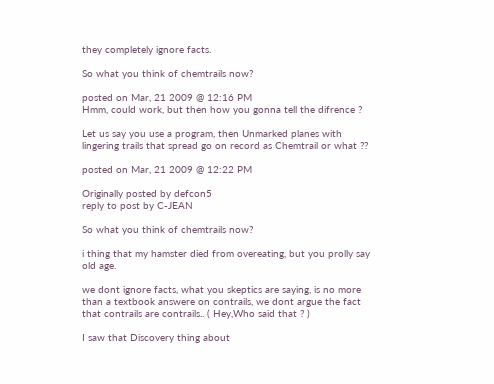they completely ignore facts.

So what you think of chemtrails now?

posted on Mar, 21 2009 @ 12:16 PM
Hmm, could work, but then how you gonna tell the difrence ?

Let us say you use a program, then Unmarked planes with lingering trails that spread go on record as Chemtrail or what ??

posted on Mar, 21 2009 @ 12:22 PM

Originally posted by defcon5
reply to post by C-JEAN

So what you think of chemtrails now?

i thing that my hamster died from overeating, but you prolly say old age.

we dont ignore facts, what you skeptics are saying, is no more than a textbook answere on contrails, we dont argue the fact that contrails are contrails.. ( Hey,Who said that ? )

I saw that Discovery thing about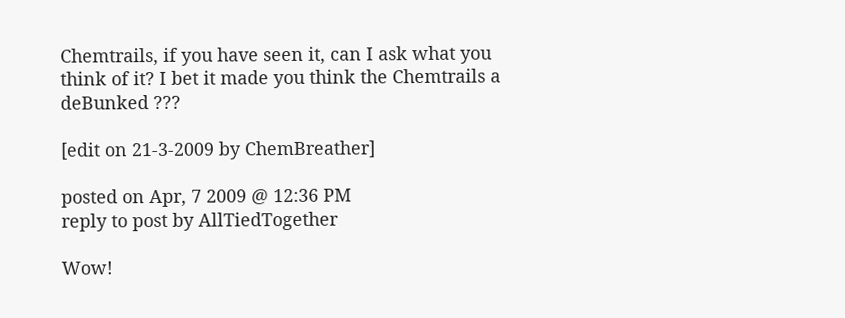Chemtrails, if you have seen it, can I ask what you think of it? I bet it made you think the Chemtrails a deBunked ???

[edit on 21-3-2009 by ChemBreather]

posted on Apr, 7 2009 @ 12:36 PM
reply to post by AllTiedTogether

Wow!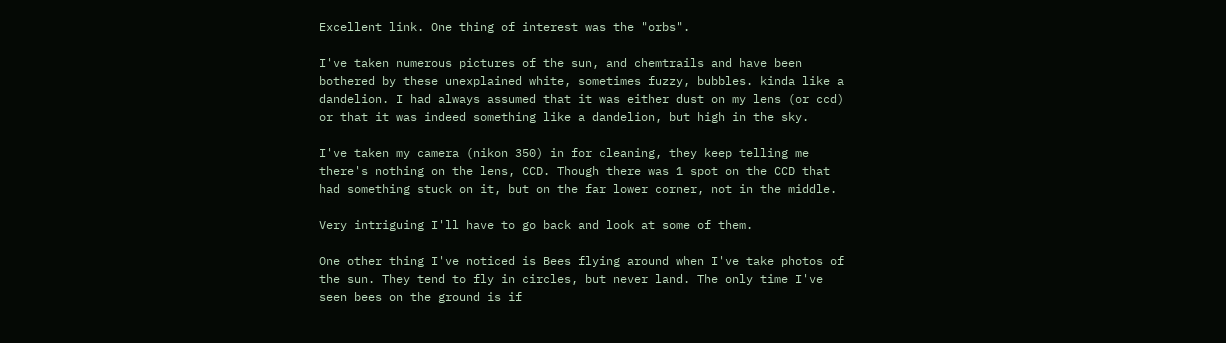Excellent link. One thing of interest was the "orbs".

I've taken numerous pictures of the sun, and chemtrails and have been bothered by these unexplained white, sometimes fuzzy, bubbles. kinda like a dandelion. I had always assumed that it was either dust on my lens (or ccd) or that it was indeed something like a dandelion, but high in the sky.

I've taken my camera (nikon 350) in for cleaning, they keep telling me there's nothing on the lens, CCD. Though there was 1 spot on the CCD that had something stuck on it, but on the far lower corner, not in the middle.

Very intriguing I'll have to go back and look at some of them.

One other thing I've noticed is Bees flying around when I've take photos of the sun. They tend to fly in circles, but never land. The only time I've seen bees on the ground is if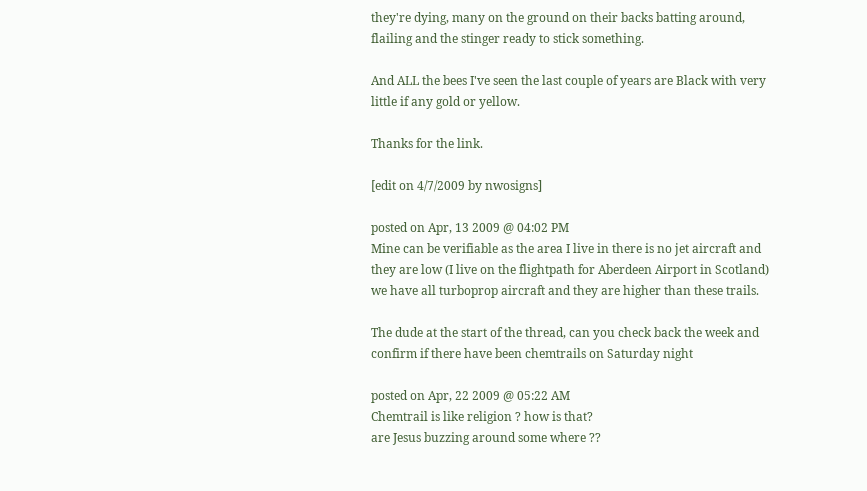they're dying, many on the ground on their backs batting around, flailing and the stinger ready to stick something.

And ALL the bees I've seen the last couple of years are Black with very little if any gold or yellow.

Thanks for the link.

[edit on 4/7/2009 by nwosigns]

posted on Apr, 13 2009 @ 04:02 PM
Mine can be verifiable as the area I live in there is no jet aircraft and they are low (I live on the flightpath for Aberdeen Airport in Scotland) we have all turboprop aircraft and they are higher than these trails.

The dude at the start of the thread, can you check back the week and confirm if there have been chemtrails on Saturday night

posted on Apr, 22 2009 @ 05:22 AM
Chemtrail is like religion ? how is that?
are Jesus buzzing around some where ??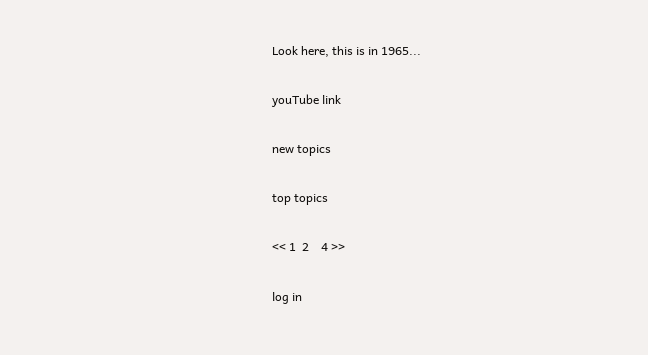Look here, this is in 1965...

youTube link

new topics

top topics

<< 1  2    4 >>

log in